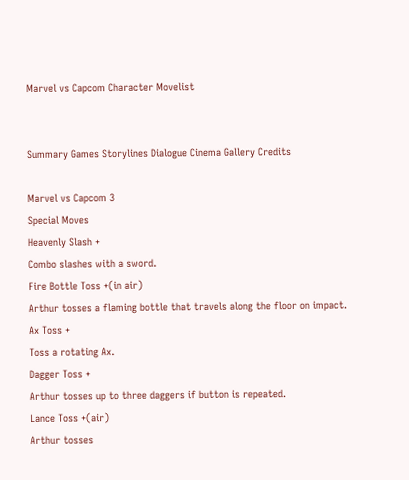Marvel vs Capcom Character Movelist


Summary Games Storylines Dialogue Cinema Gallery Credits

Marvel vs Capcom 3
Special Moves
Heavenly Slash +
Combo slashes with a sword.
Fire Bottle Toss +(in air)
Arthur tosses a flaming bottle that travels along the floor on impact.
Ax Toss +
Toss a rotating Ax.
Dagger Toss +
Arthur tosses up to three daggers if button is repeated.
Lance Toss +(air)
Arthur tosses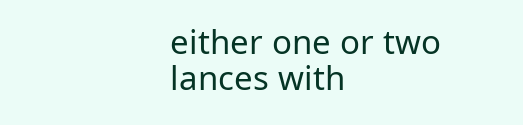either one or two lances with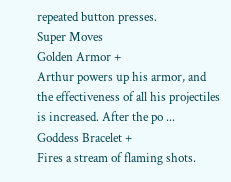repeated button presses.
Super Moves
Golden Armor +
Arthur powers up his armor, and the effectiveness of all his projectiles is increased. After the po ...
Goddess Bracelet +
Fires a stream of flaming shots.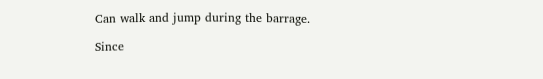Can walk and jump during the barrage.

Since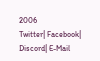2006
Twitter| Facebook| Discord| E-Mail